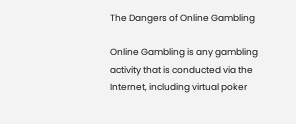The Dangers of Online Gambling

Online Gambling is any gambling activity that is conducted via the Internet, including virtual poker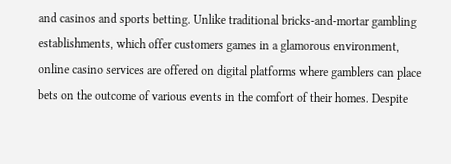and casinos and sports betting. Unlike traditional bricks-and-mortar gambling establishments, which offer customers games in a glamorous environment, online casino services are offered on digital platforms where gamblers can place bets on the outcome of various events in the comfort of their homes. Despite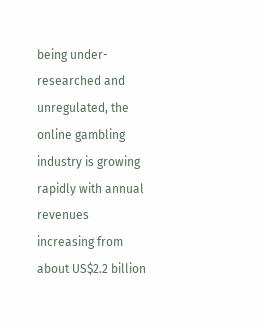being under-researched and unregulated, the online gambling industry is growing rapidly with annual revenues increasing from about US$2.2 billion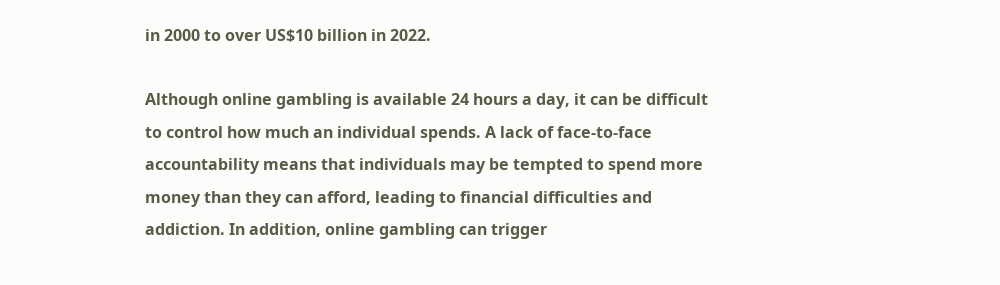in 2000 to over US$10 billion in 2022.

Although online gambling is available 24 hours a day, it can be difficult to control how much an individual spends. A lack of face-to-face accountability means that individuals may be tempted to spend more money than they can afford, leading to financial difficulties and addiction. In addition, online gambling can trigger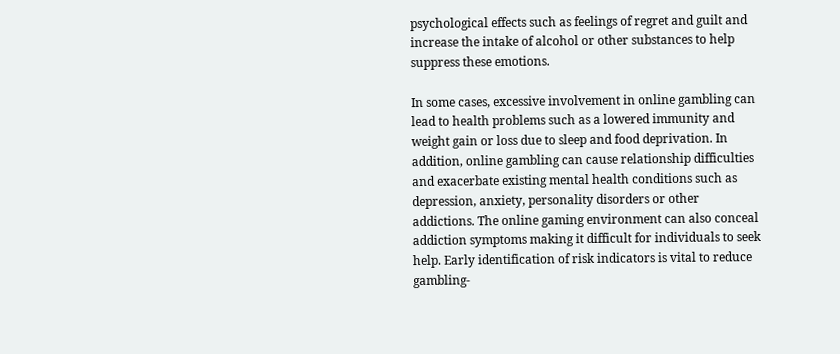psychological effects such as feelings of regret and guilt and increase the intake of alcohol or other substances to help suppress these emotions.

In some cases, excessive involvement in online gambling can lead to health problems such as a lowered immunity and weight gain or loss due to sleep and food deprivation. In addition, online gambling can cause relationship difficulties and exacerbate existing mental health conditions such as depression, anxiety, personality disorders or other addictions. The online gaming environment can also conceal addiction symptoms making it difficult for individuals to seek help. Early identification of risk indicators is vital to reduce gambling-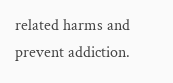related harms and prevent addiction.